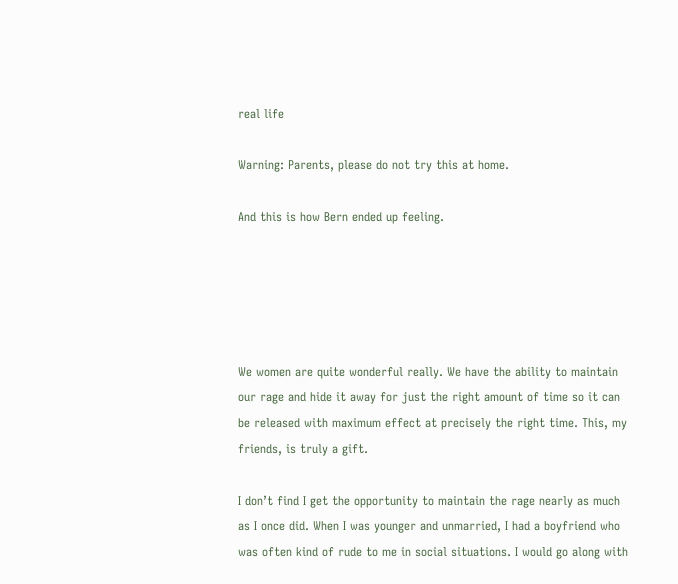real life

Warning: Parents, please do not try this at home.

And this is how Bern ended up feeling.





We women are quite wonderful really. We have the ability to maintain our rage and hide it away for just the right amount of time so it can be released with maximum effect at precisely the right time. This, my friends, is truly a gift.

I don’t find I get the opportunity to maintain the rage nearly as much as I once did. When I was younger and unmarried, I had a boyfriend who was often kind of rude to me in social situations. I would go along with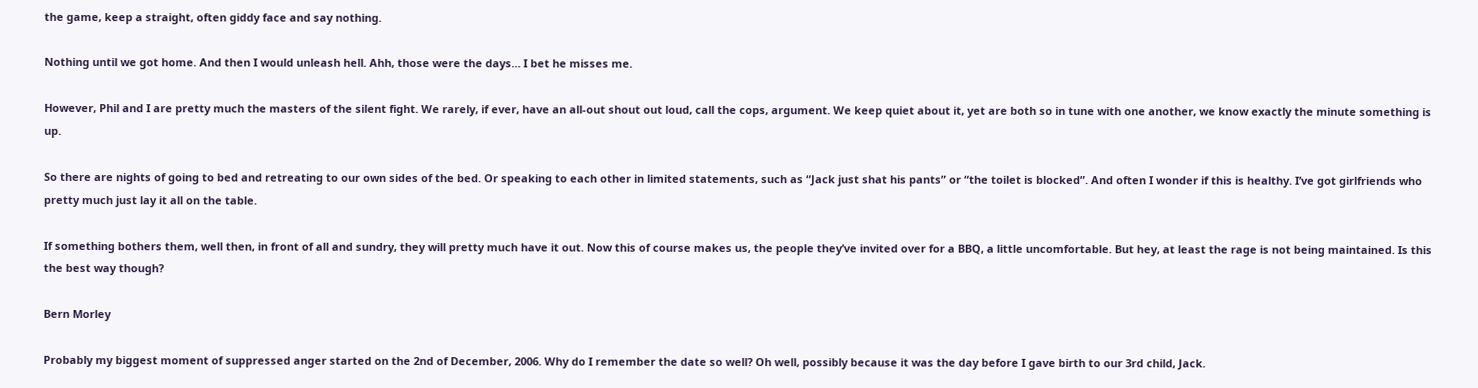the game, keep a straight, often giddy face and say nothing.

Nothing until we got home. And then I would unleash hell. Ahh, those were the days… I bet he misses me.

However, Phil and I are pretty much the masters of the silent fight. We rarely, if ever, have an all-out shout out loud, call the cops, argument. We keep quiet about it, yet are both so in tune with one another, we know exactly the minute something is up.

So there are nights of going to bed and retreating to our own sides of the bed. Or speaking to each other in limited statements, such as “Jack just shat his pants” or “the toilet is blocked”. And often I wonder if this is healthy. I’ve got girlfriends who pretty much just lay it all on the table.

If something bothers them, well then, in front of all and sundry, they will pretty much have it out. Now this of course makes us, the people they’ve invited over for a BBQ, a little uncomfortable. But hey, at least the rage is not being maintained. Is this the best way though?

Bern Morley

Probably my biggest moment of suppressed anger started on the 2nd of December, 2006. Why do I remember the date so well? Oh well, possibly because it was the day before I gave birth to our 3rd child, Jack.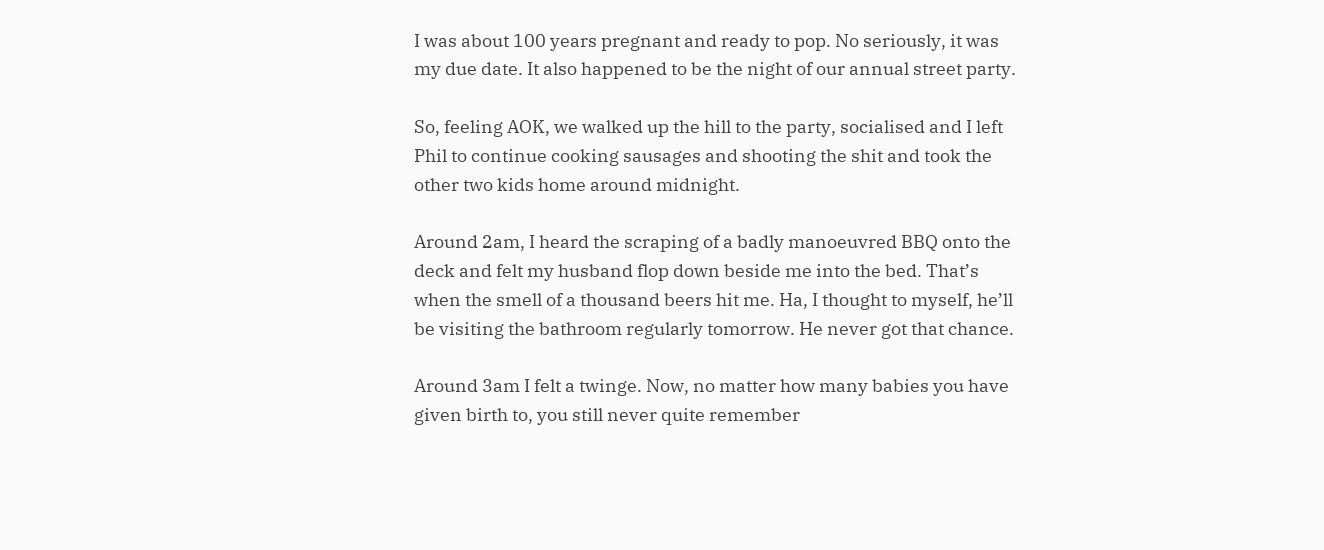I was about 100 years pregnant and ready to pop. No seriously, it was my due date. It also happened to be the night of our annual street party.

So, feeling AOK, we walked up the hill to the party, socialised and I left Phil to continue cooking sausages and shooting the shit and took the other two kids home around midnight.

Around 2am, I heard the scraping of a badly manoeuvred BBQ onto the deck and felt my husband flop down beside me into the bed. That’s when the smell of a thousand beers hit me. Ha, I thought to myself, he’ll be visiting the bathroom regularly tomorrow. He never got that chance.

Around 3am I felt a twinge. Now, no matter how many babies you have given birth to, you still never quite remember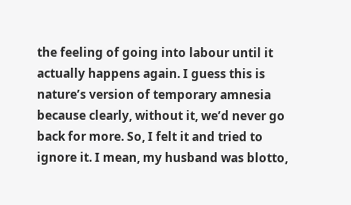the feeling of going into labour until it actually happens again. I guess this is nature’s version of temporary amnesia because clearly, without it, we’d never go back for more. So, I felt it and tried to ignore it. I mean, my husband was blotto,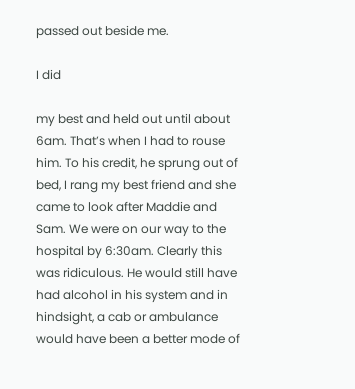passed out beside me.

I did

my best and held out until about 6am. That’s when I had to rouse him. To his credit, he sprung out of bed, I rang my best friend and she came to look after Maddie and Sam. We were on our way to the hospital by 6:30am. Clearly this was ridiculous. He would still have had alcohol in his system and in hindsight, a cab or ambulance would have been a better mode of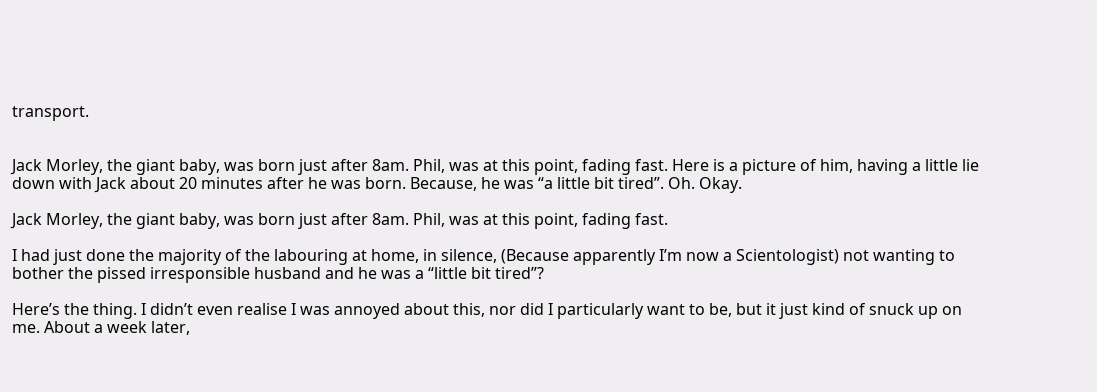transport.


Jack Morley, the giant baby, was born just after 8am. Phil, was at this point, fading fast. Here is a picture of him, having a little lie down with Jack about 20 minutes after he was born. Because, he was “a little bit tired”. Oh. Okay.

Jack Morley, the giant baby, was born just after 8am. Phil, was at this point, fading fast.

I had just done the majority of the labouring at home, in silence, (Because apparently I’m now a Scientologist) not wanting to bother the pissed irresponsible husband and he was a “little bit tired”?

Here’s the thing. I didn’t even realise I was annoyed about this, nor did I particularly want to be, but it just kind of snuck up on me. About a week later,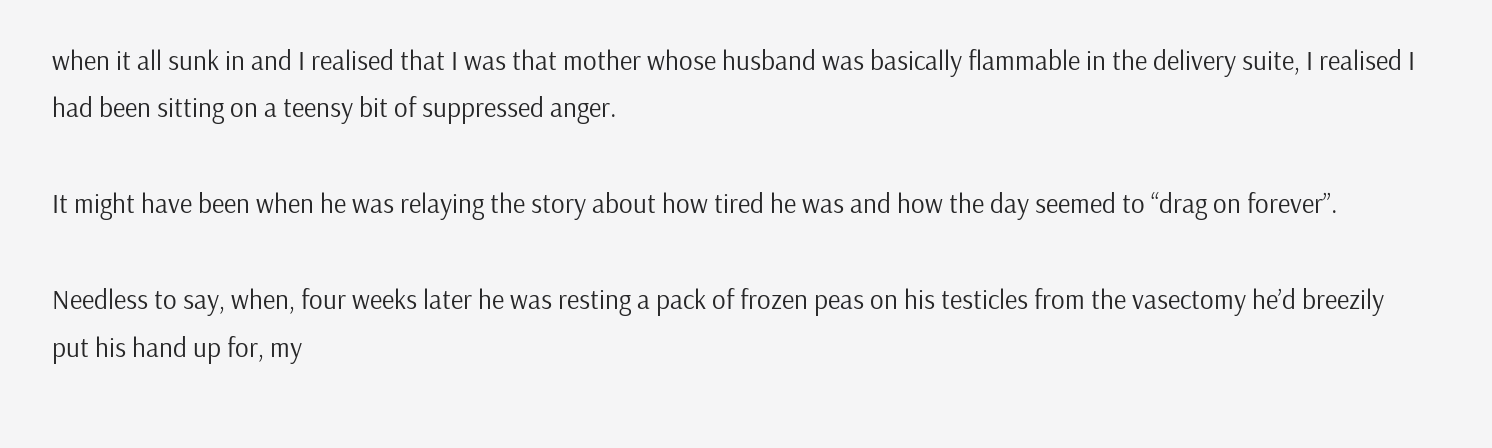when it all sunk in and I realised that I was that mother whose husband was basically flammable in the delivery suite, I realised I had been sitting on a teensy bit of suppressed anger.

It might have been when he was relaying the story about how tired he was and how the day seemed to “drag on forever”.

Needless to say, when, four weeks later he was resting a pack of frozen peas on his testicles from the vasectomy he’d breezily put his hand up for, my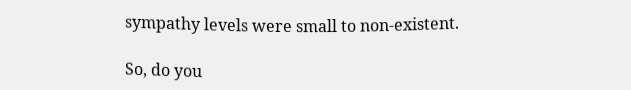sympathy levels were small to non-existent.

So, do you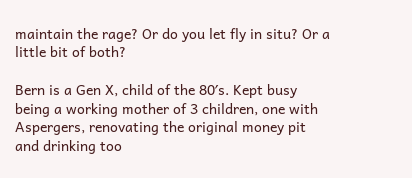maintain the rage? Or do you let fly in situ? Or a little bit of both?

Bern is a Gen X, child of the 80′s. Kept busy being a working mother of 3 children, one with Aspergers, renovating the original money pit and drinking too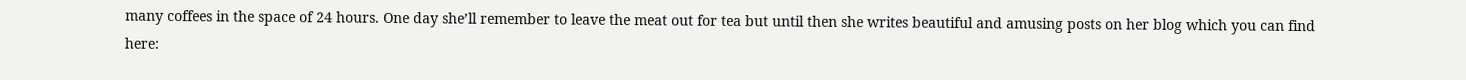many coffees in the space of 24 hours. One day she’ll remember to leave the meat out for tea but until then she writes beautiful and amusing posts on her blog which you can find here: